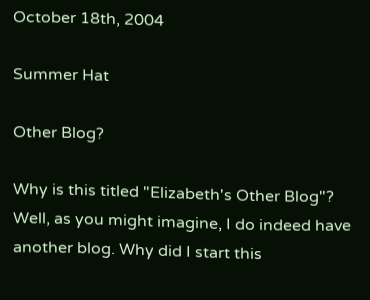October 18th, 2004

Summer Hat

Other Blog?

Why is this titled "Elizabeth's Other Blog"? Well, as you might imagine, I do indeed have another blog. Why did I start this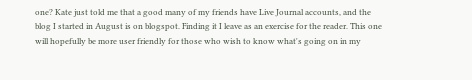one? Kate just told me that a good many of my friends have Live Journal accounts, and the blog I started in August is on blogspot. Finding it I leave as an exercise for the reader. This one will hopefully be more user friendly for those who wish to know what's going on in my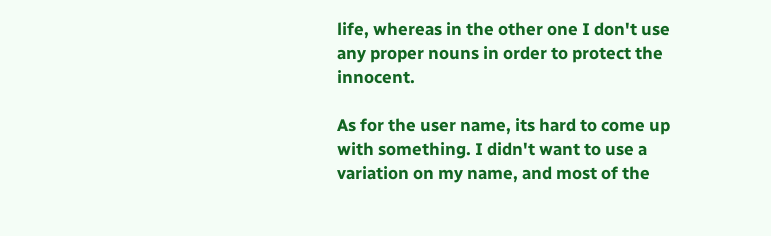life, whereas in the other one I don't use any proper nouns in order to protect the innocent.

As for the user name, its hard to come up with something. I didn't want to use a variation on my name, and most of the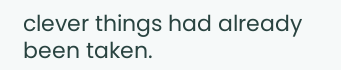clever things had already been taken.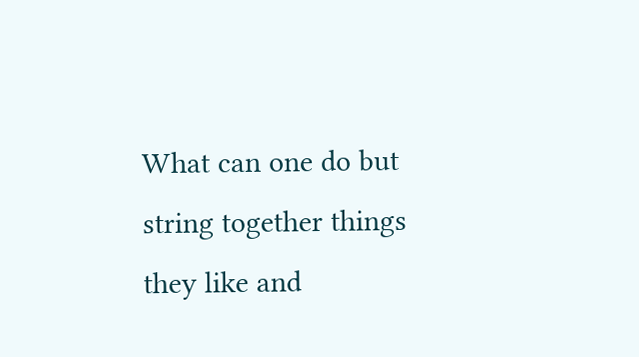What can one do but string together things they like and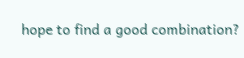hope to find a good combination?